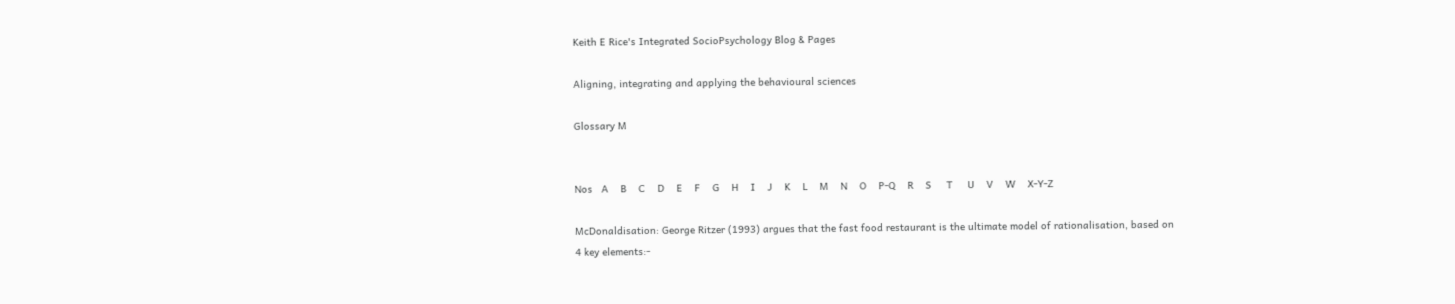Keith E Rice's Integrated SocioPsychology Blog & Pages

Aligning, integrating and applying the behavioural sciences

Glossary M


Nos   A    B    C    D    E    F    G    H    I    J    K    L    M    N    O    P-Q    R    S     T     U    V    W    X-Y-Z

McDonaldisation: George Ritzer (1993) argues that the fast food restaurant is the ultimate model of rationalisation, based on 4 key elements:-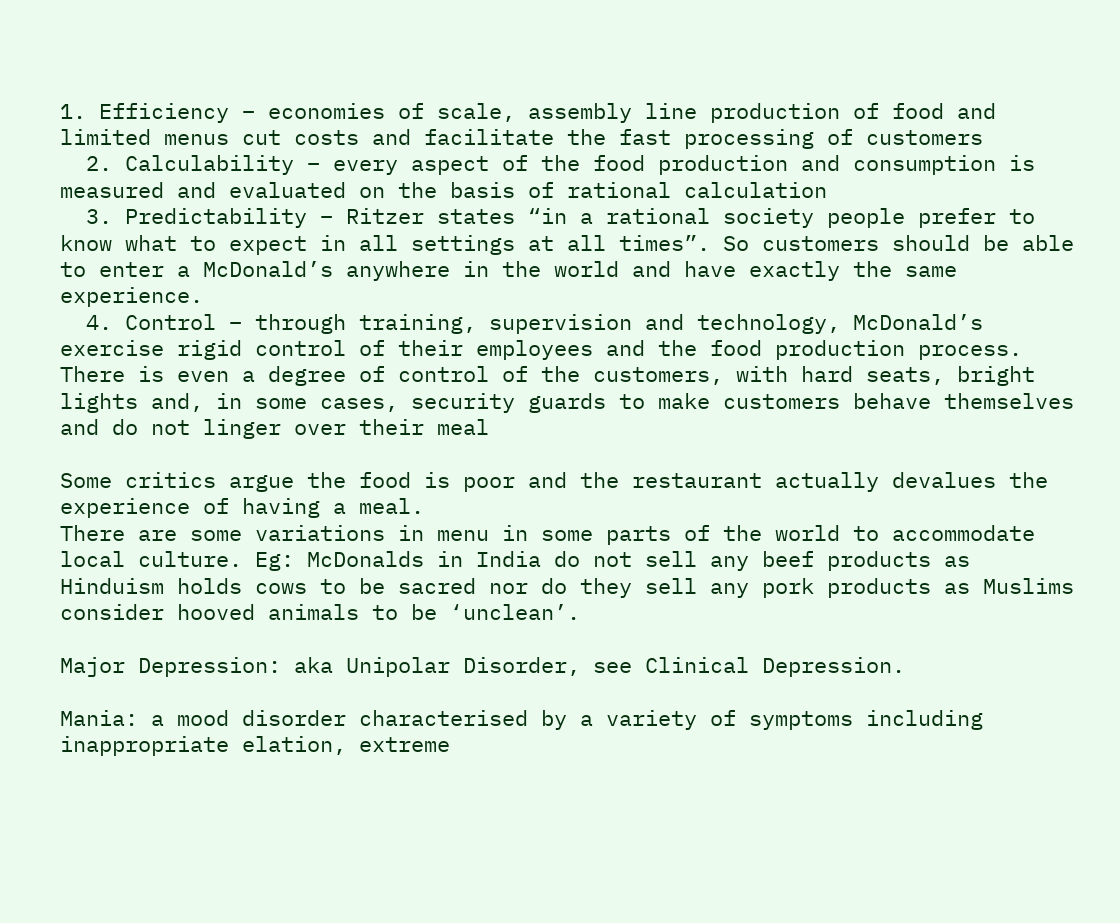1. Efficiency – economies of scale, assembly line production of food and limited menus cut costs and facilitate the fast processing of customers
  2. Calculability – every aspect of the food production and consumption is measured and evaluated on the basis of rational calculation
  3. Predictability – Ritzer states “in a rational society people prefer to know what to expect in all settings at all times”. So customers should be able to enter a McDonald’s anywhere in the world and have exactly the same experience.
  4. Control – through training, supervision and technology, McDonald’s exercise rigid control of their employees and the food production process. There is even a degree of control of the customers, with hard seats, bright lights and, in some cases, security guards to make customers behave themselves and do not linger over their meal

Some critics argue the food is poor and the restaurant actually devalues the experience of having a meal.
There are some variations in menu in some parts of the world to accommodate local culture. Eg: McDonalds in India do not sell any beef products as Hinduism holds cows to be sacred nor do they sell any pork products as Muslims consider hooved animals to be ‘unclean’.

Major Depression: aka Unipolar Disorder, see Clinical Depression.

Mania: a mood disorder characterised by a variety of symptoms including inappropriate elation, extreme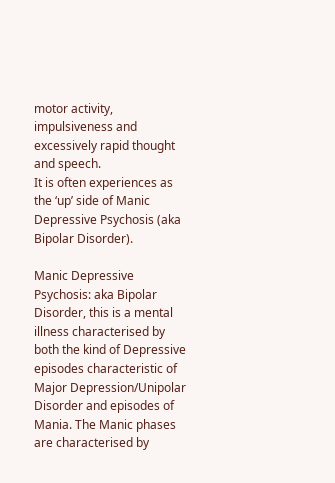motor activity, impulsiveness and excessively rapid thought and speech.
It is often experiences as the ‘up’ side of Manic Depressive Psychosis (aka Bipolar Disorder).

Manic Depressive Psychosis: aka Bipolar Disorder, this is a mental illness characterised by both the kind of Depressive episodes characteristic of Major Depression/Unipolar Disorder and episodes of Mania. The Manic phases are characterised by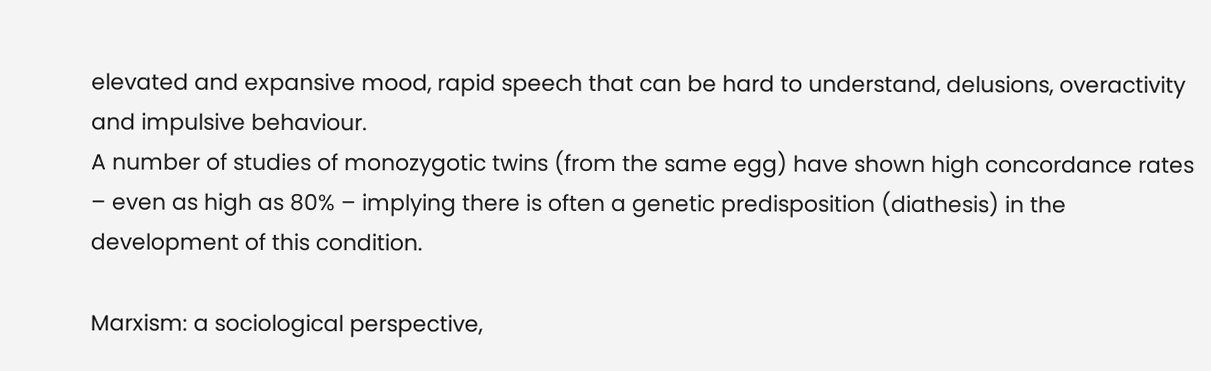elevated and expansive mood, rapid speech that can be hard to understand, delusions, overactivity and impulsive behaviour.
A number of studies of monozygotic twins (from the same egg) have shown high concordance rates – even as high as 80% – implying there is often a genetic predisposition (diathesis) in the development of this condition.

Marxism: a sociological perspective,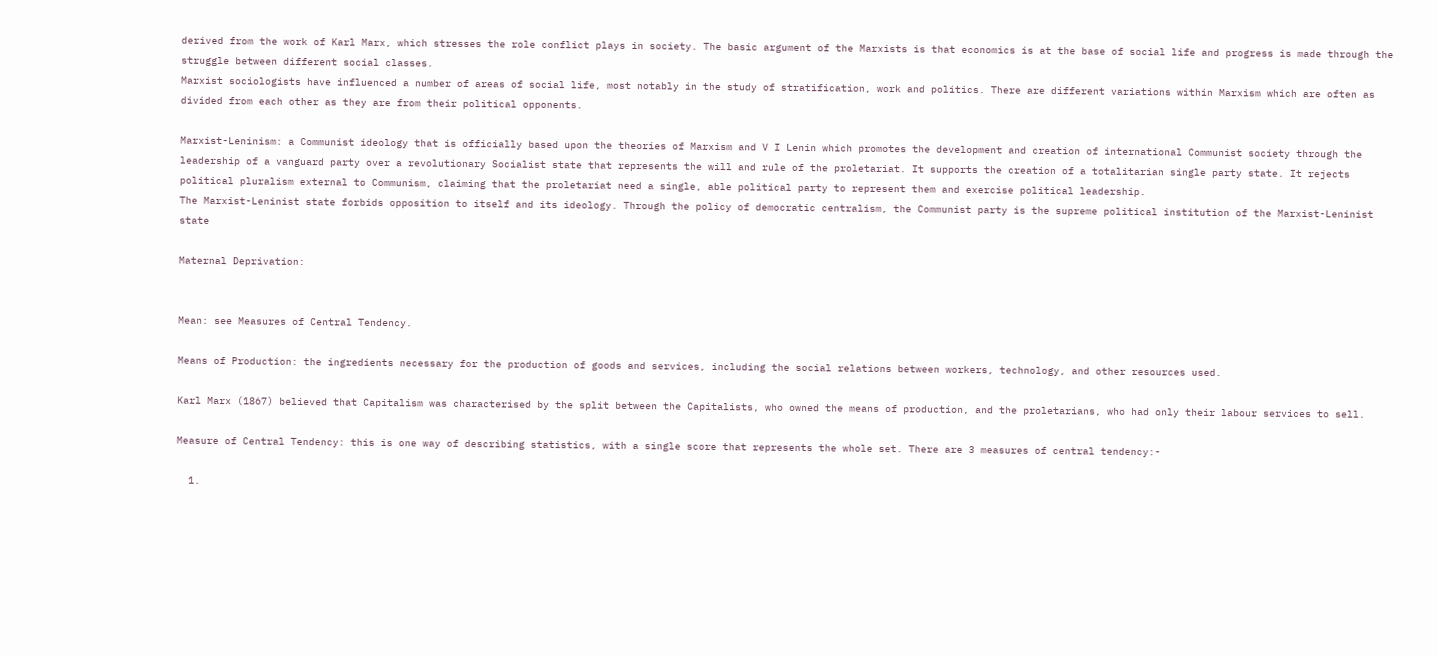derived from the work of Karl Marx, which stresses the role conflict plays in society. The basic argument of the Marxists is that economics is at the base of social life and progress is made through the struggle between different social classes.
Marxist sociologists have influenced a number of areas of social life, most notably in the study of stratification, work and politics. There are different variations within Marxism which are often as divided from each other as they are from their political opponents.

Marxist-Leninism: a Communist ideology that is officially based upon the theories of Marxism and V I Lenin which promotes the development and creation of international Communist society through the leadership of a vanguard party over a revolutionary Socialist state that represents the will and rule of the proletariat. It supports the creation of a totalitarian single party state. It rejects political pluralism external to Communism, claiming that the proletariat need a single, able political party to represent them and exercise political leadership.
The Marxist-Leninist state forbids opposition to itself and its ideology. Through the policy of democratic centralism, the Communist party is the supreme political institution of the Marxist-Leninist state

Maternal Deprivation:


Mean: see Measures of Central Tendency.

Means of Production: the ingredients necessary for the production of goods and services, including the social relations between workers, technology, and other resources used.

Karl Marx (1867) believed that Capitalism was characterised by the split between the Capitalists, who owned the means of production, and the proletarians, who had only their labour services to sell.

Measure of Central Tendency: this is one way of describing statistics, with a single score that represents the whole set. There are 3 measures of central tendency:-

  1.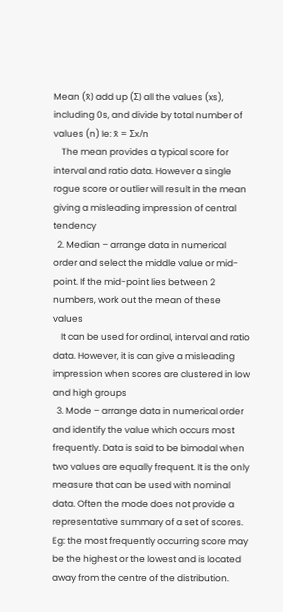Mean (x̄) add up (Ʃ) all the values (xs), including 0s, and divide by total number of values (n) Ie: x̄ = Ʃx/n
    The mean provides a typical score for interval and ratio data. However a single rogue score or outlier will result in the mean giving a misleading impression of central tendency
  2. Median – arrange data in numerical order and select the middle value or mid-point. If the mid-point lies between 2 numbers, work out the mean of these values
    It can be used for ordinal, interval and ratio data. However, it is can give a misleading impression when scores are clustered in low and high groups
  3. Mode – arrange data in numerical order and identify the value which occurs most frequently. Data is said to be bimodal when two values are equally frequent. It is the only measure that can be used with nominal data. Often the mode does not provide a representative summary of a set of scores. Eg: the most frequently occurring score may be the highest or the lowest and is located away from the centre of the distribution.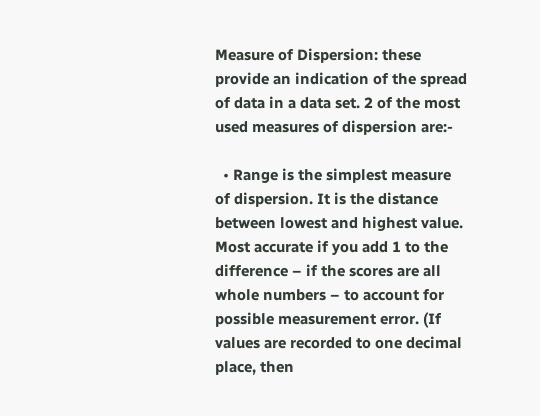Measure of Dispersion: these provide an indication of the spread of data in a data set. 2 of the most used measures of dispersion are:-

  • Range is the simplest measure of dispersion. It is the distance between lowest and highest value. Most accurate if you add 1 to the difference – if the scores are all whole numbers – to account for possible measurement error. (If values are recorded to one decimal place, then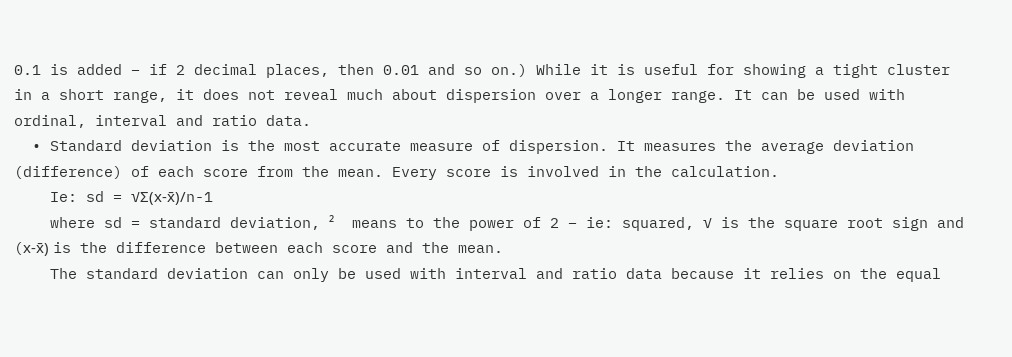0.1 is added – if 2 decimal places, then 0.01 and so on.) While it is useful for showing a tight cluster in a short range, it does not reveal much about dispersion over a longer range. It can be used with ordinal, interval and ratio data.
  • Standard deviation is the most accurate measure of dispersion. It measures the average deviation (difference) of each score from the mean. Every score is involved in the calculation.
    Ie: sd = √Ʃ(x-x̄)/n-1
    where sd = standard deviation, ²  means to the power of 2 – ie: squared, √ is the square root sign and (x-x̄) is the difference between each score and the mean.
    The standard deviation can only be used with interval and ratio data because it relies on the equal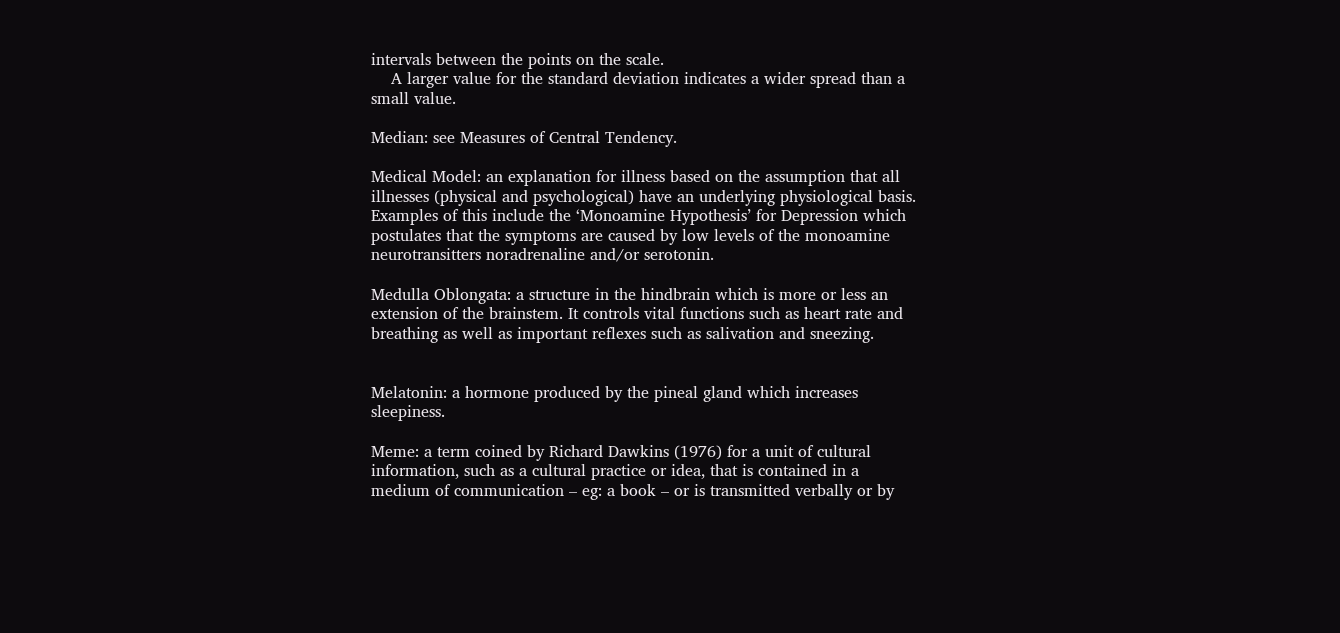intervals between the points on the scale.
    A larger value for the standard deviation indicates a wider spread than a small value.

Median: see Measures of Central Tendency.

Medical Model: an explanation for illness based on the assumption that all illnesses (physical and psychological) have an underlying physiological basis.
Examples of this include the ‘Monoamine Hypothesis’ for Depression which postulates that the symptoms are caused by low levels of the monoamine neurotransitters noradrenaline and/or serotonin.

Medulla Oblongata: a structure in the hindbrain which is more or less an extension of the brainstem. It controls vital functions such as heart rate and breathing as well as important reflexes such as salivation and sneezing.


Melatonin: a hormone produced by the pineal gland which increases sleepiness.

Meme: a term coined by Richard Dawkins (1976) for a unit of cultural information, such as a cultural practice or idea, that is contained in a medium of communication – eg: a book – or is transmitted verbally or by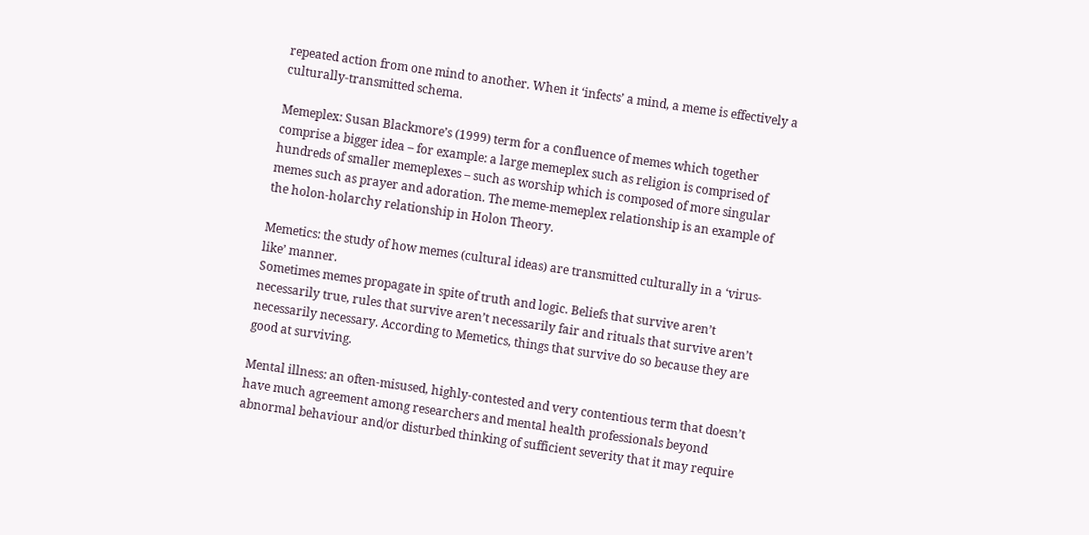repeated action from one mind to another. When it ‘infects’ a mind, a meme is effectively a culturally-transmitted schema.

Memeplex: Susan Blackmore’s (1999) term for a confluence of memes which together comprise a bigger idea – for example: a large memeplex such as religion is comprised of hundreds of smaller memeplexes – such as worship which is composed of more singular memes such as prayer and adoration. The meme-memeplex relationship is an example of the holon-holarchy relationship in Holon Theory.

Memetics: the study of how memes (cultural ideas) are transmitted culturally in a ‘virus-like’ manner.
Sometimes memes propagate in spite of truth and logic. Beliefs that survive aren’t necessarily true, rules that survive aren’t necessarily fair and rituals that survive aren’t necessarily necessary. According to Memetics, things that survive do so because they are good at surviving.

Mental illness: an often-misused, highly-contested and very contentious term that doesn’t have much agreement among researchers and mental health professionals beyond abnormal behaviour and/or disturbed thinking of sufficient severity that it may require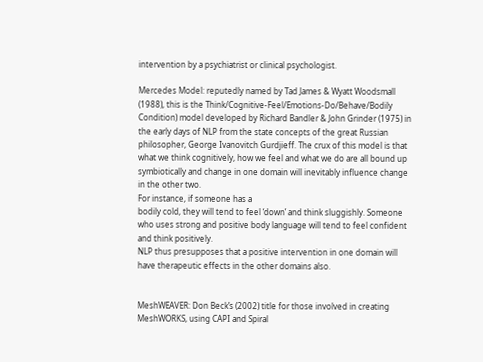intervention by a psychiatrist or clinical psychologist.

Mercedes Model: reputedly named by Tad James & Wyatt Woodsmall (1988), this is the Think/Cognitive-Feel/Emotions-Do/Behave/Bodily Condition) model developed by Richard Bandler & John Grinder (1975) in the early days of NLP from the state concepts of the great Russian philosopher, George Ivanovitch Gurdjieff. The crux of this model is that what we think cognitively, how we feel and what we do are all bound up symbiotically and change in one domain will inevitably influence change in the other two.
For instance, if someone has a
bodily cold, they will tend to feel ‘down’ and think sluggishly. Someone who uses strong and positive body language will tend to feel confident and think positively.
NLP thus presupposes that a positive intervention in one domain will have therapeutic effects in the other domains also.


MeshWEAVER: Don Beck’s (2002) title for those involved in creating MeshWORKS, using CAPI and Spiral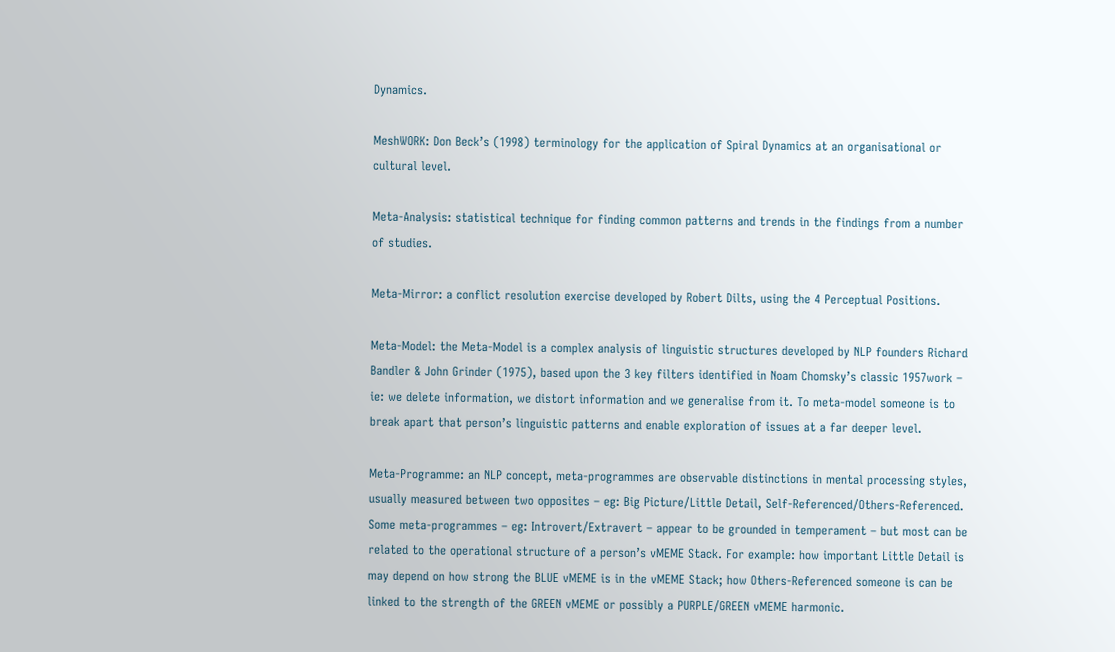Dynamics.

MeshWORK: Don Beck’s (1998) terminology for the application of Spiral Dynamics at an organisational or cultural level.

Meta-Analysis: statistical technique for finding common patterns and trends in the findings from a number of studies.

Meta-Mirror: a conflict resolution exercise developed by Robert Dilts, using the 4 Perceptual Positions.

Meta-Model: the Meta-Model is a complex analysis of linguistic structures developed by NLP founders Richard Bandler & John Grinder (1975), based upon the 3 key filters identified in Noam Chomsky’s classic 1957work – ie: we delete information, we distort information and we generalise from it. To meta-model someone is to break apart that person’s linguistic patterns and enable exploration of issues at a far deeper level.

Meta-Programme: an NLP concept, meta-programmes are observable distinctions in mental processing styles, usually measured between two opposites – eg: Big Picture/Little Detail, Self-Referenced/Others-Referenced.
Some meta-programmes – eg: Introvert/Extravert – appear to be grounded in temperament – but most can be related to the operational structure of a person’s vMEME Stack. For example: how important Little Detail is may depend on how strong the BLUE vMEME is in the vMEME Stack; how Others-Referenced someone is can be linked to the strength of the GREEN vMEME or possibly a PURPLE/GREEN vMEME harmonic.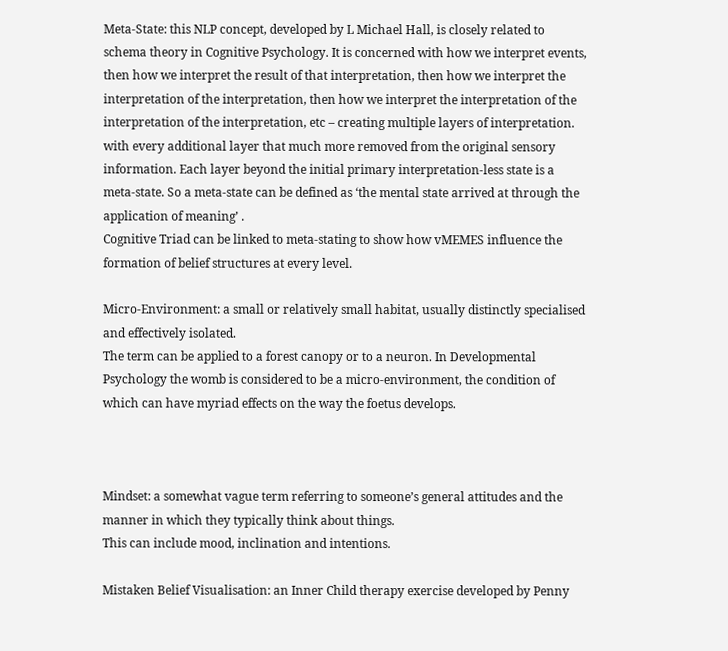Meta-State: this NLP concept, developed by L Michael Hall, is closely related to schema theory in Cognitive Psychology. It is concerned with how we interpret events, then how we interpret the result of that interpretation, then how we interpret the interpretation of the interpretation, then how we interpret the interpretation of the interpretation of the interpretation, etc – creating multiple layers of interpretation. with every additional layer that much more removed from the original sensory information. Each layer beyond the initial primary interpretation-less state is a meta-state. So a meta-state can be defined as ‘the mental state arrived at through the application of meaning’ .
Cognitive Triad can be linked to meta-stating to show how vMEMES influence the formation of belief structures at every level.

Micro-Environment: a small or relatively small habitat, usually distinctly specialised and effectively isolated.
The term can be applied to a forest canopy or to a neuron. In Developmental Psychology the womb is considered to be a micro-environment, the condition of which can have myriad effects on the way the foetus develops.



Mindset: a somewhat vague term referring to someone’s general attitudes and the manner in which they typically think about things.
This can include mood, inclination and intentions.

Mistaken Belief Visualisation: an Inner Child therapy exercise developed by Penny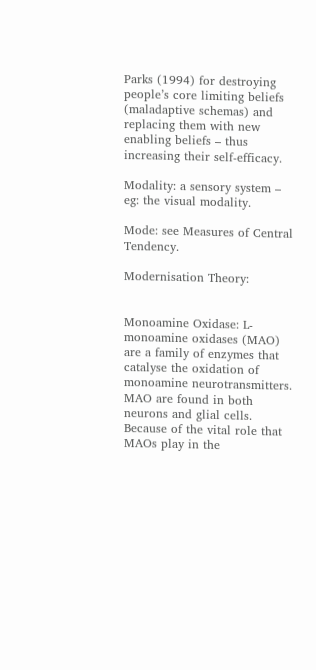Parks (1994) for destroying people’s core limiting beliefs (maladaptive schemas) and replacing them with new enabling beliefs – thus increasing their self-efficacy.

Modality: a sensory system – eg: the visual modality.

Mode: see Measures of Central Tendency.

Modernisation Theory:


Monoamine Oxidase: L-monoamine oxidases (MAO) are a family of enzymes that catalyse the oxidation of monoamine neurotransmitters. MAO are found in both neurons and glial cells.
Because of the vital role that MAOs play in the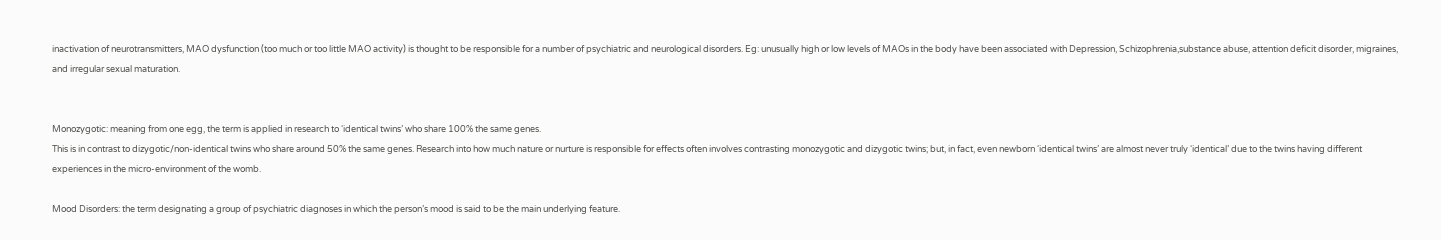inactivation of neurotransmitters, MAO dysfunction (too much or too little MAO activity) is thought to be responsible for a number of psychiatric and neurological disorders. Eg: unusually high or low levels of MAOs in the body have been associated with Depression, Schizophrenia,substance abuse, attention deficit disorder, migraines, and irregular sexual maturation.


Monozygotic: meaning from one egg, the term is applied in research to ‘identical twins’ who share 100% the same genes.
This is in contrast to dizygotic/non-identical twins who share around 50% the same genes. Research into how much nature or nurture is responsible for effects often involves contrasting monozygotic and dizygotic twins; but, in fact, even newborn ‘identical twins’ are almost never truly ‘identical’ due to the twins having different experiences in the micro-environment of the womb.

Mood Disorders: the term designating a group of psychiatric diagnoses in which the person’s mood is said to be the main underlying feature.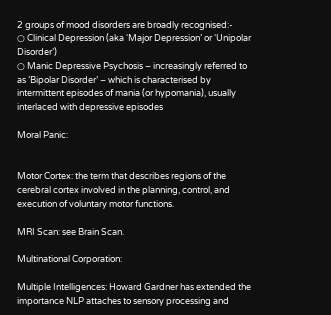2 groups of mood disorders are broadly recognised:-
○ Clinical Depression (aka ‘Major Depression’ or ‘Unipolar Disorder’)
○ Manic Depressive Psychosis – increasingly referred to as ’Bipolar Disorder’ – which is characterised by intermittent episodes of mania (or hypomania), usually interlaced with depressive episodes

Moral Panic:


Motor Cortex: the term that describes regions of the cerebral cortex involved in the planning, control, and execution of voluntary motor functions.

MRI Scan: see Brain Scan.

Multinational Corporation:

Multiple Intelligences: Howard Gardner has extended the importance NLP attaches to sensory processing and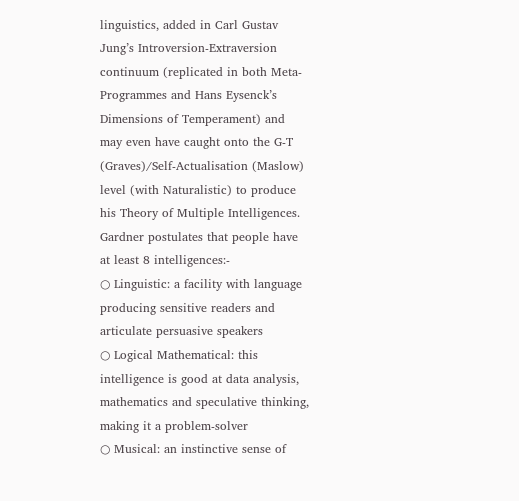linguistics, added in Carl Gustav Jung’s Introversion-Extraversion continuum (replicated in both Meta-Programmes and Hans Eysenck’s Dimensions of Temperament) and may even have caught onto the G-T (Graves)/Self-Actualisation (Maslow) level (with Naturalistic) to produce his Theory of Multiple Intelligences. Gardner postulates that people have at least 8 intelligences:-
○ Linguistic: a facility with language producing sensitive readers and articulate persuasive speakers
○ Logical Mathematical: this intelligence is good at data analysis, mathematics and speculative thinking, making it a problem-solver
○ Musical: an instinctive sense of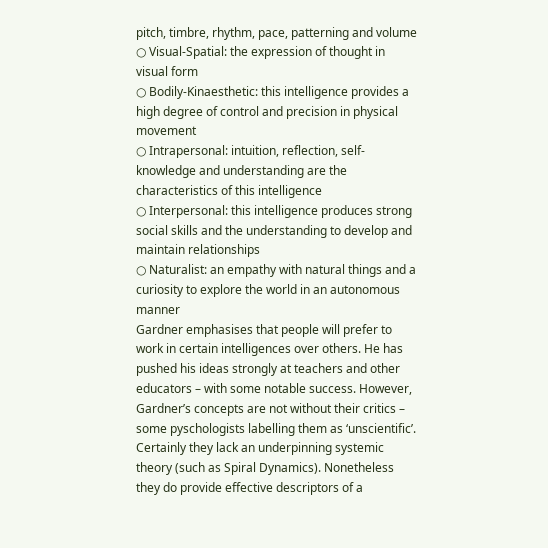pitch, timbre, rhythm, pace, patterning and volume
○ Visual-Spatial: the expression of thought in visual form
○ Bodily-Kinaesthetic: this intelligence provides a high degree of control and precision in physical movement
○ Intrapersonal: intuition, reflection, self-knowledge and understanding are the characteristics of this intelligence
○ Interpersonal: this intelligence produces strong social skills and the understanding to develop and maintain relationships
○ Naturalist: an empathy with natural things and a curiosity to explore the world in an autonomous manner
Gardner emphasises that people will prefer to work in certain intelligences over others. He has pushed his ideas strongly at teachers and other educators – with some notable success. However, Gardner’s concepts are not without their critics – some pyschologists labelling them as ‘unscientific’. Certainly they lack an underpinning systemic theory (such as Spiral Dynamics). Nonetheless they do provide effective descriptors of a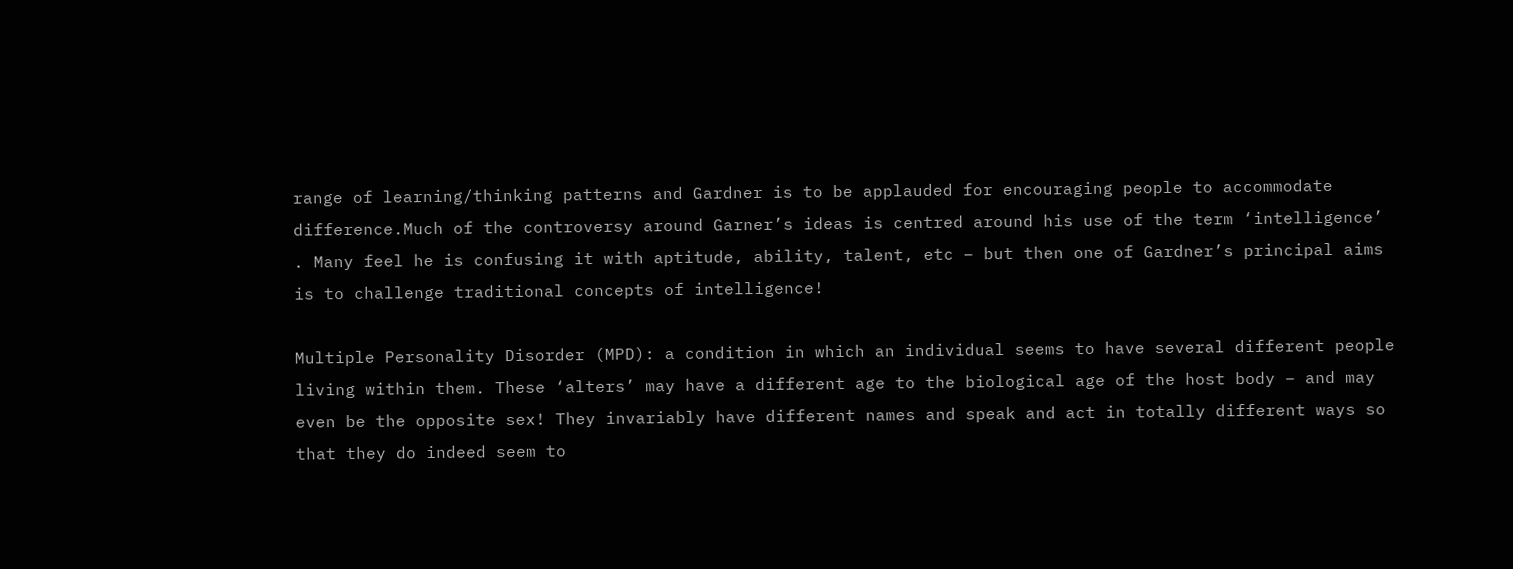range of learning/thinking patterns and Gardner is to be applauded for encouraging people to accommodate difference.Much of the controversy around Garner’s ideas is centred around his use of the term ‘intelligence’ . Many feel he is confusing it with aptitude, ability, talent, etc – but then one of Gardner’s principal aims is to challenge traditional concepts of intelligence!

Multiple Personality Disorder (MPD): a condition in which an individual seems to have several different people living within them. These ‘alters’ may have a different age to the biological age of the host body – and may even be the opposite sex! They invariably have different names and speak and act in totally different ways so that they do indeed seem to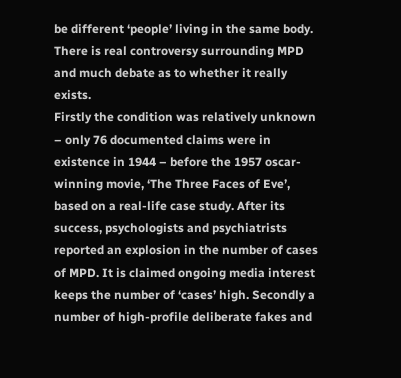be different ‘people’ living in the same body. There is real controversy surrounding MPD and much debate as to whether it really exists.
Firstly the condition was relatively unknown – only 76 documented claims were in existence in 1944 – before the 1957 oscar-winning movie, ‘The Three Faces of Eve’, based on a real-life case study. After its success, psychologists and psychiatrists reported an explosion in the number of cases of MPD. It is claimed ongoing media interest keeps the number of ‘cases’ high. Secondly a number of high-profile deliberate fakes and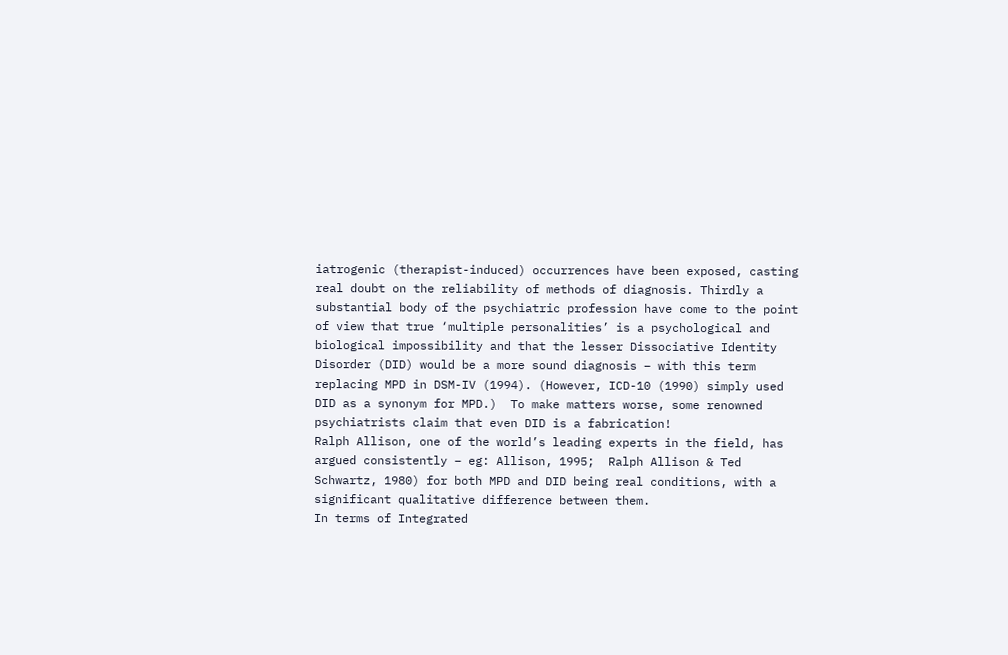iatrogenic (therapist-induced) occurrences have been exposed, casting real doubt on the reliability of methods of diagnosis. Thirdly a substantial body of the psychiatric profession have come to the point of view that true ‘multiple personalities’ is a psychological and biological impossibility and that the lesser Dissociative Identity Disorder (DID) would be a more sound diagnosis – with this term replacing MPD in DSM-IV (1994). (However, ICD-10 (1990) simply used DID as a synonym for MPD.)  To make matters worse, some renowned psychiatrists claim that even DID is a fabrication!
Ralph Allison, one of the world’s leading experts in the field, has argued consistently – eg: Allison, 1995;  Ralph Allison & Ted Schwartz, 1980) for both MPD and DID being real conditions, with a significant qualitative difference between them.
In terms of Integrated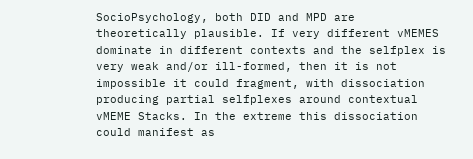SocioPsychology, both DID and MPD are theoretically plausible. If very different vMEMES dominate in different contexts and the selfplex is very weak and/or ill-formed, then it is not impossible it could fragment, with dissociation producing partial selfplexes around contextual vMEME Stacks. In the extreme this dissociation could manifest as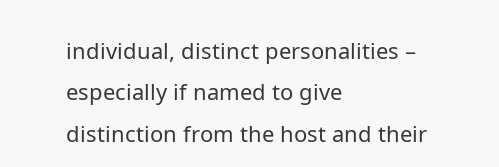individual, distinct personalities – especially if named to give distinction from the host and their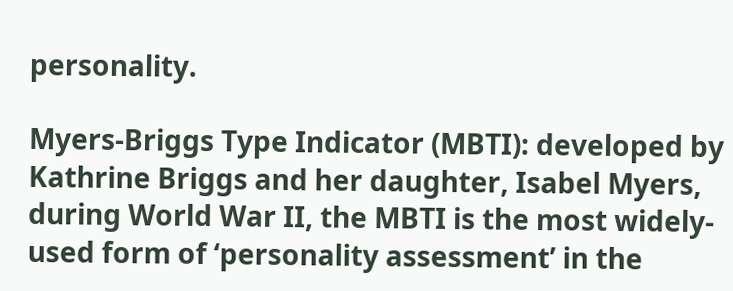personality.

Myers-Briggs Type Indicator (MBTI): developed by Kathrine Briggs and her daughter, Isabel Myers, during World War II, the MBTI is the most widely-used form of ‘personality assessment’ in the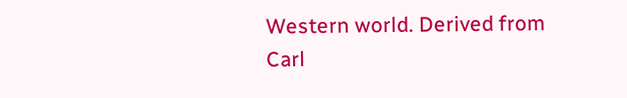Western world. Derived from Carl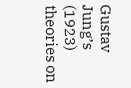Gustav Jung’s (1923) theories on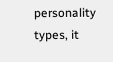personality types, it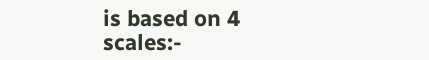is based on 4 scales:-